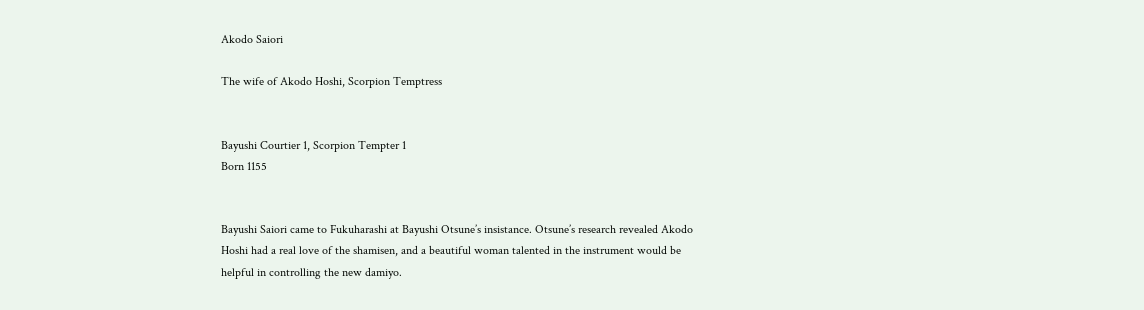Akodo Saiori

The wife of Akodo Hoshi, Scorpion Temptress


Bayushi Courtier 1, Scorpion Tempter 1
Born 1155


Bayushi Saiori came to Fukuharashi at Bayushi Otsune’s insistance. Otsune’s research revealed Akodo Hoshi had a real love of the shamisen, and a beautiful woman talented in the instrument would be helpful in controlling the new damiyo.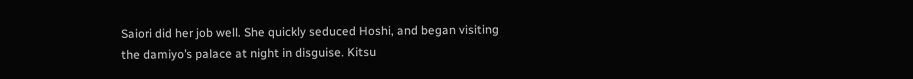Saiori did her job well. She quickly seduced Hoshi, and began visiting the damiyo’s palace at night in disguise. Kitsu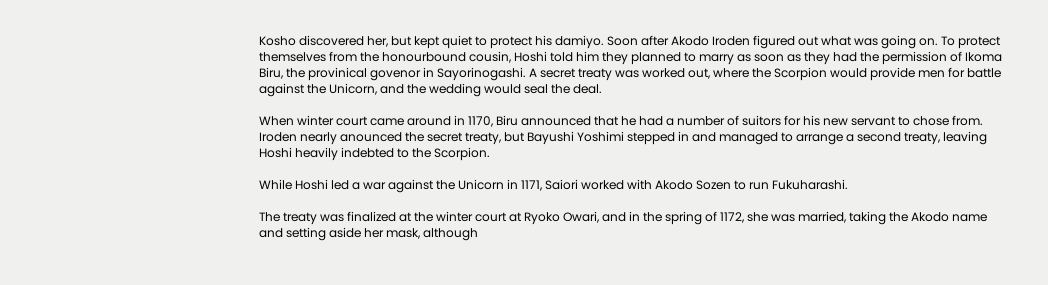Kosho discovered her, but kept quiet to protect his damiyo. Soon after Akodo Iroden figured out what was going on. To protect themselves from the honourbound cousin, Hoshi told him they planned to marry as soon as they had the permission of Ikoma Biru, the provinical govenor in Sayorinogashi. A secret treaty was worked out, where the Scorpion would provide men for battle against the Unicorn, and the wedding would seal the deal.

When winter court came around in 1170, Biru announced that he had a number of suitors for his new servant to chose from. Iroden nearly anounced the secret treaty, but Bayushi Yoshimi stepped in and managed to arrange a second treaty, leaving Hoshi heavily indebted to the Scorpion.

While Hoshi led a war against the Unicorn in 1171, Saiori worked with Akodo Sozen to run Fukuharashi.

The treaty was finalized at the winter court at Ryoko Owari, and in the spring of 1172, she was married, taking the Akodo name and setting aside her mask, although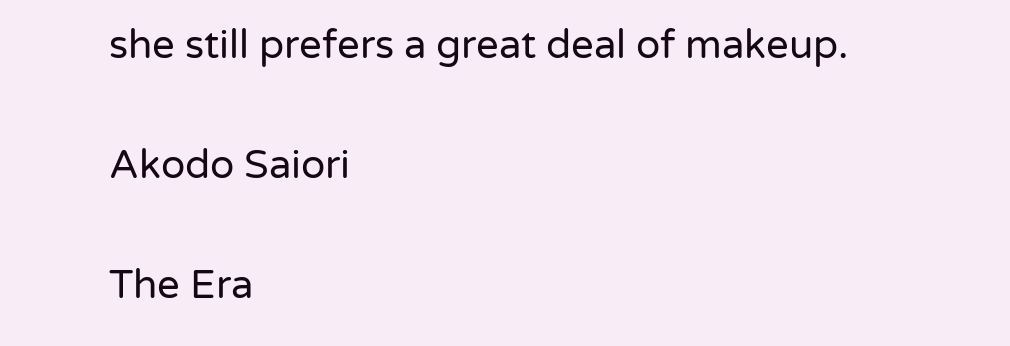she still prefers a great deal of makeup.

Akodo Saiori

The Era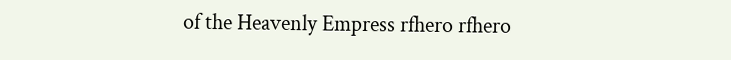of the Heavenly Empress rfhero rfhero